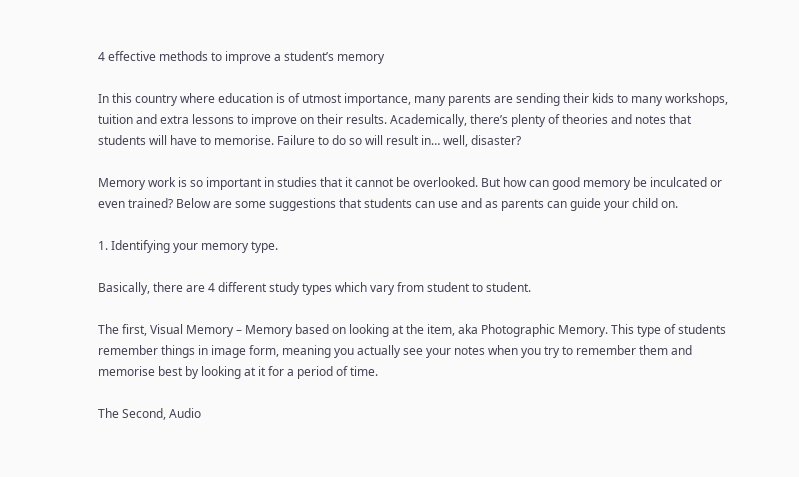4 effective methods to improve a student’s memory

In this country where education is of utmost importance, many parents are sending their kids to many workshops, tuition and extra lessons to improve on their results. Academically, there’s plenty of theories and notes that students will have to memorise. Failure to do so will result in… well, disaster?

Memory work is so important in studies that it cannot be overlooked. But how can good memory be inculcated or even trained? Below are some suggestions that students can use and as parents can guide your child on.

1. Identifying your memory type.

Basically, there are 4 different study types which vary from student to student.

The first, Visual Memory – Memory based on looking at the item, aka Photographic Memory. This type of students remember things in image form, meaning you actually see your notes when you try to remember them and memorise best by looking at it for a period of time.

The Second, Audio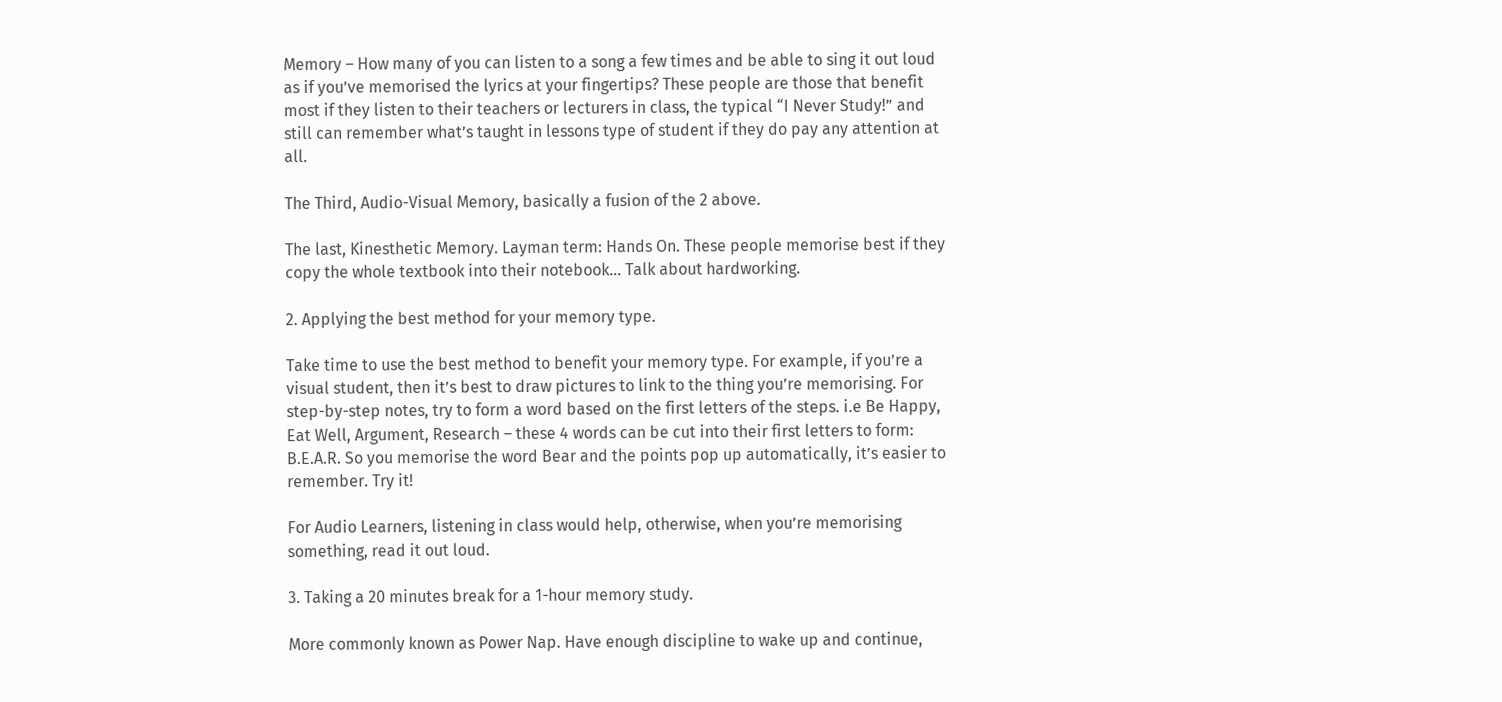Memory – How many of you can listen to a song a few times and be able to sing it out loud as if you’ve memorised the lyrics at your fingertips? These people are those that benefit most if they listen to their teachers or lecturers in class, the typical “I Never Study!” and still can remember what’s taught in lessons type of student if they do pay any attention at all.

The Third, Audio-Visual Memory, basically a fusion of the 2 above.

The last, Kinesthetic Memory. Layman term: Hands On. These people memorise best if they copy the whole textbook into their notebook… Talk about hardworking.

2. Applying the best method for your memory type.

Take time to use the best method to benefit your memory type. For example, if you’re a visual student, then it’s best to draw pictures to link to the thing you’re memorising. For step-by-step notes, try to form a word based on the first letters of the steps. i.e Be Happy, Eat Well, Argument, Research – these 4 words can be cut into their first letters to form: B.E.A.R. So you memorise the word Bear and the points pop up automatically, it’s easier to remember. Try it!

For Audio Learners, listening in class would help, otherwise, when you’re memorising something, read it out loud.

3. Taking a 20 minutes break for a 1-hour memory study.

More commonly known as Power Nap. Have enough discipline to wake up and continue,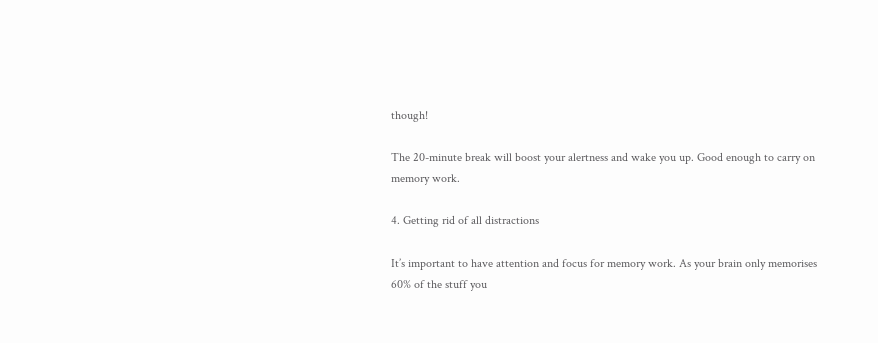though!

The 20-minute break will boost your alertness and wake you up. Good enough to carry on memory work.

4. Getting rid of all distractions

It’s important to have attention and focus for memory work. As your brain only memorises 60% of the stuff you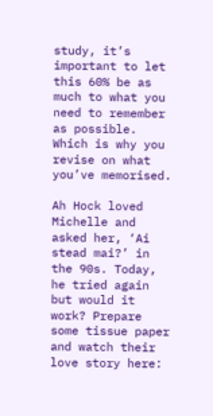study, it’s important to let this 60% be as much to what you need to remember as possible. Which is why you revise on what you’ve memorised.

Ah Hock loved Michelle and asked her, ‘Ai stead mai?’ in the 90s. Today, he tried again but would it work? Prepare some tissue paper and watch their love story here: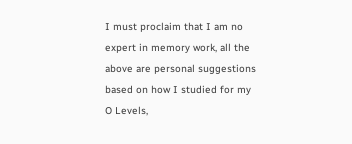I must proclaim that I am no expert in memory work, all the above are personal suggestions based on how I studied for my O Levels,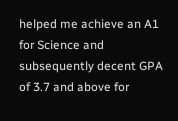helped me achieve an A1 for Science and subsequently decent GPA of 3.7 and above for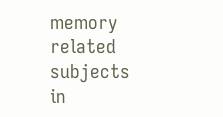memory related subjects in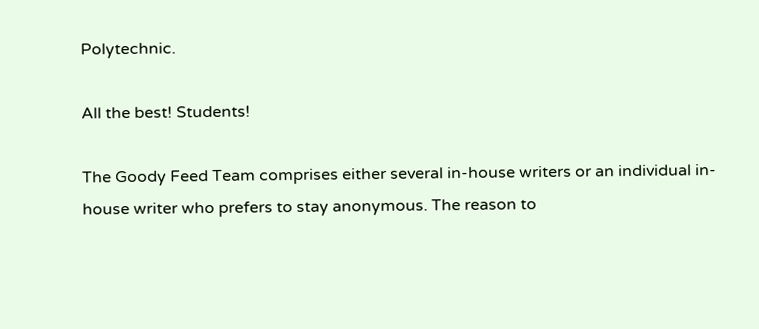Polytechnic.

All the best! Students!

The Goody Feed Team comprises either several in-house writers or an individual in-house writer who prefers to stay anonymous. The reason to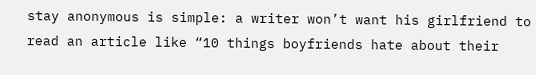stay anonymous is simple: a writer won’t want his girlfriend to read an article like “10 things boyfriends hate about their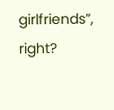girlfriends”, right?